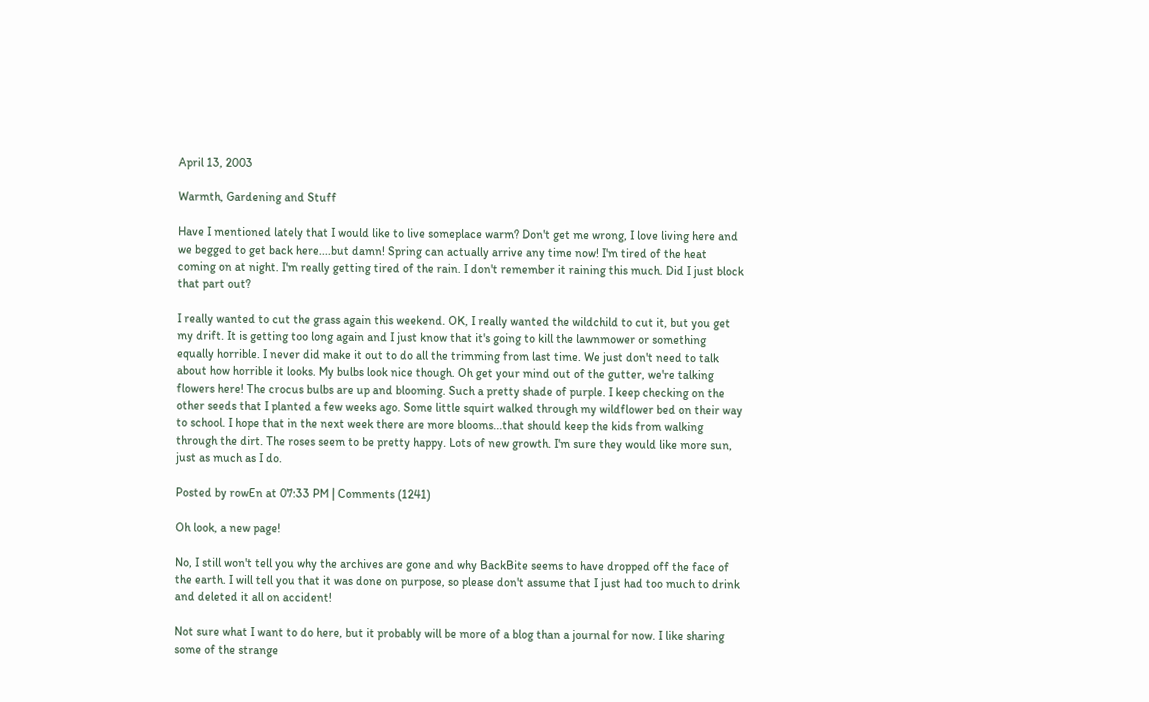April 13, 2003

Warmth, Gardening and Stuff

Have I mentioned lately that I would like to live someplace warm? Don't get me wrong, I love living here and we begged to get back here....but damn! Spring can actually arrive any time now! I'm tired of the heat coming on at night. I'm really getting tired of the rain. I don't remember it raining this much. Did I just block that part out?

I really wanted to cut the grass again this weekend. OK, I really wanted the wildchild to cut it, but you get my drift. It is getting too long again and I just know that it's going to kill the lawnmower or something equally horrible. I never did make it out to do all the trimming from last time. We just don't need to talk about how horrible it looks. My bulbs look nice though. Oh get your mind out of the gutter, we're talking flowers here! The crocus bulbs are up and blooming. Such a pretty shade of purple. I keep checking on the other seeds that I planted a few weeks ago. Some little squirt walked through my wildflower bed on their way to school. I hope that in the next week there are more blooms...that should keep the kids from walking through the dirt. The roses seem to be pretty happy. Lots of new growth. I'm sure they would like more sun, just as much as I do.

Posted by rowEn at 07:33 PM | Comments (1241)

Oh look, a new page!

No, I still won't tell you why the archives are gone and why BackBite seems to have dropped off the face of the earth. I will tell you that it was done on purpose, so please don't assume that I just had too much to drink and deleted it all on accident!

Not sure what I want to do here, but it probably will be more of a blog than a journal for now. I like sharing some of the strange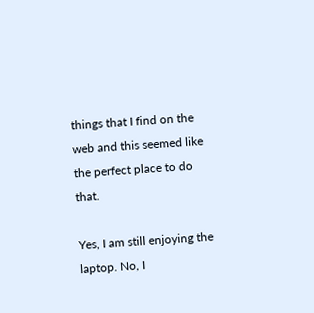things that I find on the web and this seemed like the perfect place to do that.

Yes, I am still enjoying the laptop. No, I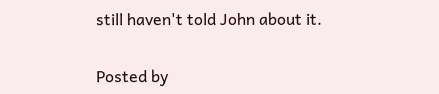still haven't told John about it.


Posted by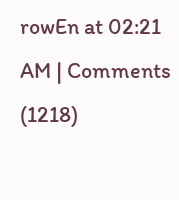rowEn at 02:21 AM | Comments (1218)